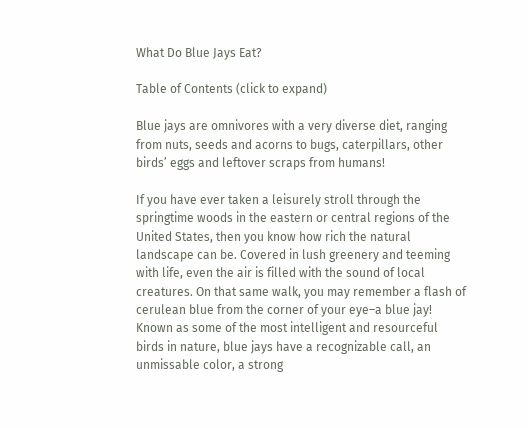What Do Blue Jays Eat?

Table of Contents (click to expand)

Blue jays are omnivores with a very diverse diet, ranging from nuts, seeds and acorns to bugs, caterpillars, other birds’ eggs and leftover scraps from humans!

If you have ever taken a leisurely stroll through the springtime woods in the eastern or central regions of the United States, then you know how rich the natural landscape can be. Covered in lush greenery and teeming with life, even the air is filled with the sound of local creatures. On that same walk, you may remember a flash of cerulean blue from the corner of your eye–a blue jay! Known as some of the most intelligent and resourceful birds in nature, blue jays have a recognizable call, an unmissable color, a strong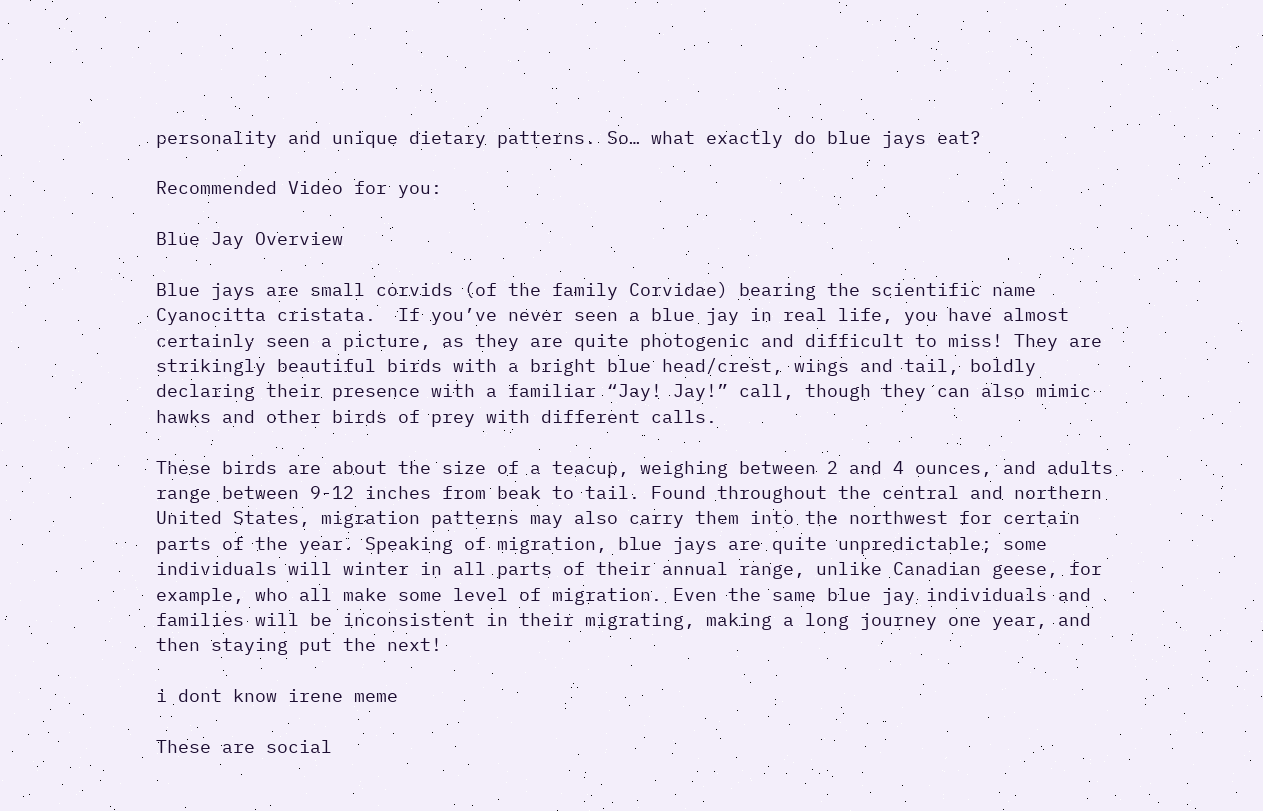personality and unique dietary patterns. So… what exactly do blue jays eat?

Recommended Video for you:

Blue Jay Overview

Blue jays are small corvids (of the family Corvidae) bearing the scientific name Cyanocitta cristata.  If you’ve never seen a blue jay in real life, you have almost certainly seen a picture, as they are quite photogenic and difficult to miss! They are strikingly beautiful birds with a bright blue head/crest, wings and tail, boldly declaring their presence with a familiar “Jay! Jay!” call, though they can also mimic hawks and other birds of prey with different calls.

These birds are about the size of a teacup, weighing between 2 and 4 ounces, and adults range between 9-12 inches from beak to tail. Found throughout the central and northern United States, migration patterns may also carry them into the northwest for certain parts of the year. Speaking of migration, blue jays are quite unpredictable; some individuals will winter in all parts of their annual range, unlike Canadian geese, for example, who all make some level of migration. Even the same blue jay individuals and families will be inconsistent in their migrating, making a long journey one year, and then staying put the next!

i dont know irene meme

These are social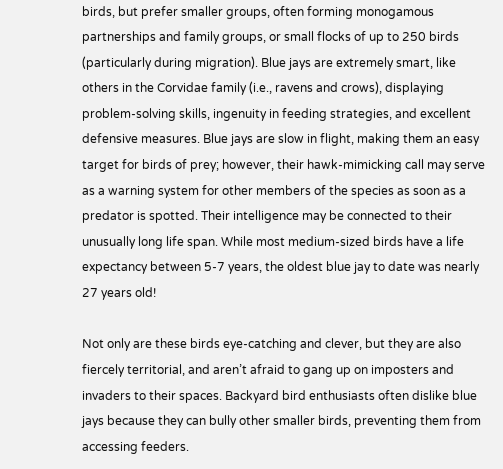birds, but prefer smaller groups, often forming monogamous partnerships and family groups, or small flocks of up to 250 birds (particularly during migration). Blue jays are extremely smart, like others in the Corvidae family (i.e., ravens and crows), displaying problem-solving skills, ingenuity in feeding strategies, and excellent defensive measures. Blue jays are slow in flight, making them an easy target for birds of prey; however, their hawk-mimicking call may serve as a warning system for other members of the species as soon as a predator is spotted. Their intelligence may be connected to their unusually long life span. While most medium-sized birds have a life expectancy between 5-7 years, the oldest blue jay to date was nearly 27 years old!

Not only are these birds eye-catching and clever, but they are also fiercely territorial, and aren’t afraid to gang up on imposters and invaders to their spaces. Backyard bird enthusiasts often dislike blue jays because they can bully other smaller birds, preventing them from accessing feeders.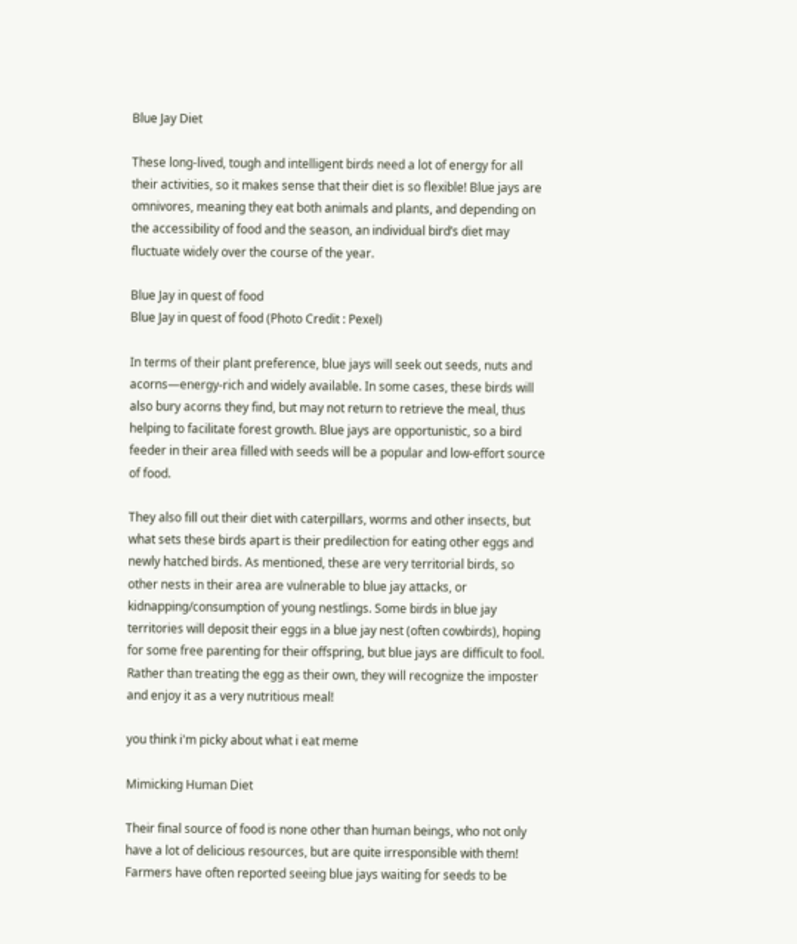Blue Jay Diet

These long-lived, tough and intelligent birds need a lot of energy for all their activities, so it makes sense that their diet is so flexible! Blue jays are omnivores, meaning they eat both animals and plants, and depending on the accessibility of food and the season, an individual bird’s diet may fluctuate widely over the course of the year.

Blue Jay in quest of food
Blue Jay in quest of food (Photo Credit : Pexel)

In terms of their plant preference, blue jays will seek out seeds, nuts and acorns—energy-rich and widely available. In some cases, these birds will also bury acorns they find, but may not return to retrieve the meal, thus helping to facilitate forest growth. Blue jays are opportunistic, so a bird feeder in their area filled with seeds will be a popular and low-effort source of food.

They also fill out their diet with caterpillars, worms and other insects, but what sets these birds apart is their predilection for eating other eggs and newly hatched birds. As mentioned, these are very territorial birds, so other nests in their area are vulnerable to blue jay attacks, or kidnapping/consumption of young nestlings. Some birds in blue jay territories will deposit their eggs in a blue jay nest (often cowbirds), hoping for some free parenting for their offspring, but blue jays are difficult to fool. Rather than treating the egg as their own, they will recognize the imposter and enjoy it as a very nutritious meal!

you think i'm picky about what i eat meme

Mimicking Human Diet

Their final source of food is none other than human beings, who not only have a lot of delicious resources, but are quite irresponsible with them! Farmers have often reported seeing blue jays waiting for seeds to be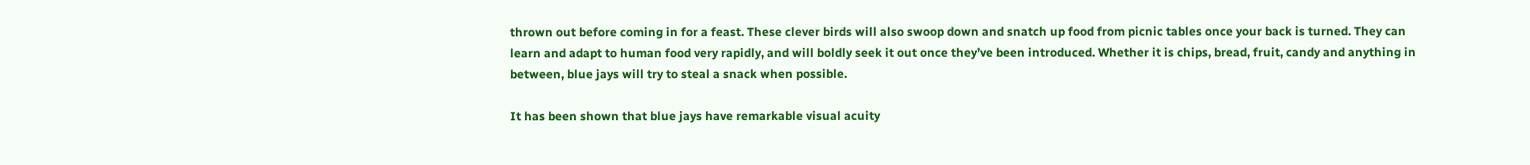thrown out before coming in for a feast. These clever birds will also swoop down and snatch up food from picnic tables once your back is turned. They can learn and adapt to human food very rapidly, and will boldly seek it out once they’ve been introduced. Whether it is chips, bread, fruit, candy and anything in between, blue jays will try to steal a snack when possible.

It has been shown that blue jays have remarkable visual acuity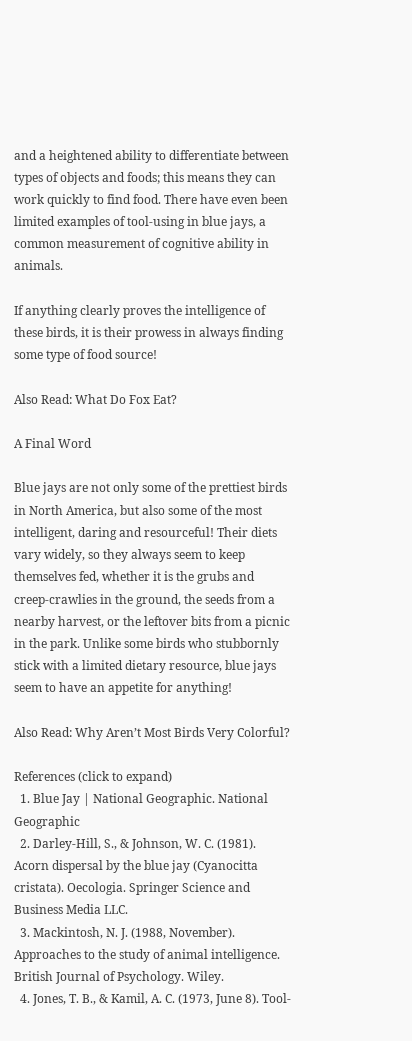and a heightened ability to differentiate between types of objects and foods; this means they can work quickly to find food. There have even been limited examples of tool-using in blue jays, a common measurement of cognitive ability in animals.

If anything clearly proves the intelligence of these birds, it is their prowess in always finding some type of food source!

Also Read: What Do Fox Eat?

A Final Word

Blue jays are not only some of the prettiest birds in North America, but also some of the most intelligent, daring and resourceful! Their diets vary widely, so they always seem to keep themselves fed, whether it is the grubs and creep-crawlies in the ground, the seeds from a nearby harvest, or the leftover bits from a picnic in the park. Unlike some birds who stubbornly stick with a limited dietary resource, blue jays seem to have an appetite for anything!

Also Read: Why Aren’t Most Birds Very Colorful?

References (click to expand)
  1. Blue Jay | National Geographic. National Geographic
  2. Darley-Hill, S., & Johnson, W. C. (1981). Acorn dispersal by the blue jay (Cyanocitta cristata). Oecologia. Springer Science and Business Media LLC.
  3. Mackintosh, N. J. (1988, November). Approaches to the study of animal intelligence. British Journal of Psychology. Wiley.
  4. Jones, T. B., & Kamil, A. C. (1973, June 8). Tool-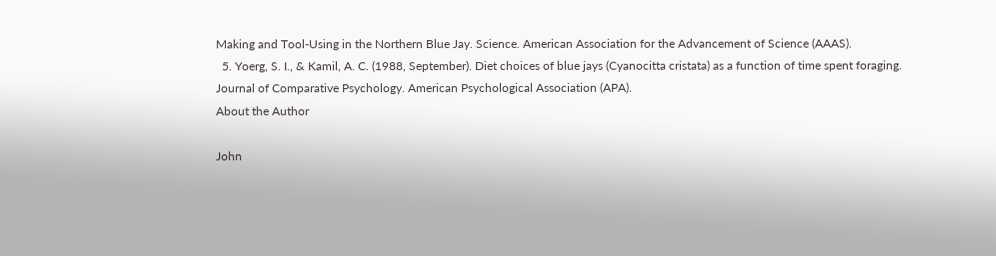Making and Tool-Using in the Northern Blue Jay. Science. American Association for the Advancement of Science (AAAS).
  5. Yoerg, S. I., & Kamil, A. C. (1988, September). Diet choices of blue jays (Cyanocitta cristata) as a function of time spent foraging. Journal of Comparative Psychology. American Psychological Association (APA).
About the Author

John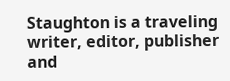Staughton is a traveling writer, editor, publisher and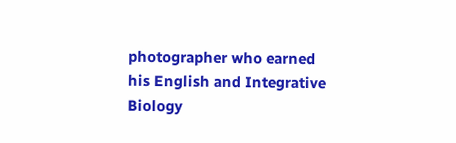photographer who earned his English and Integrative Biology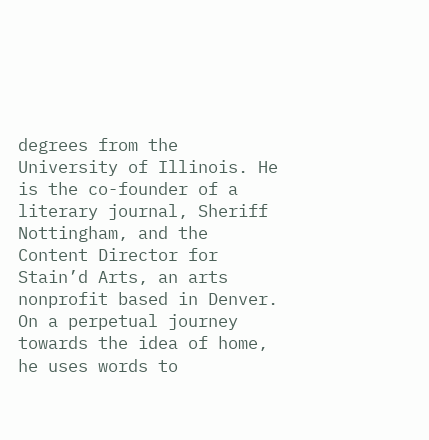degrees from the University of Illinois. He is the co-founder of a literary journal, Sheriff Nottingham, and the Content Director for Stain’d Arts, an arts nonprofit based in Denver. On a perpetual journey towards the idea of home, he uses words to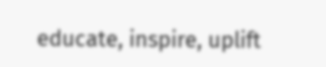educate, inspire, uplift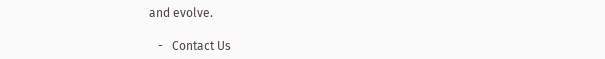and evolve.

   -   Contact Us